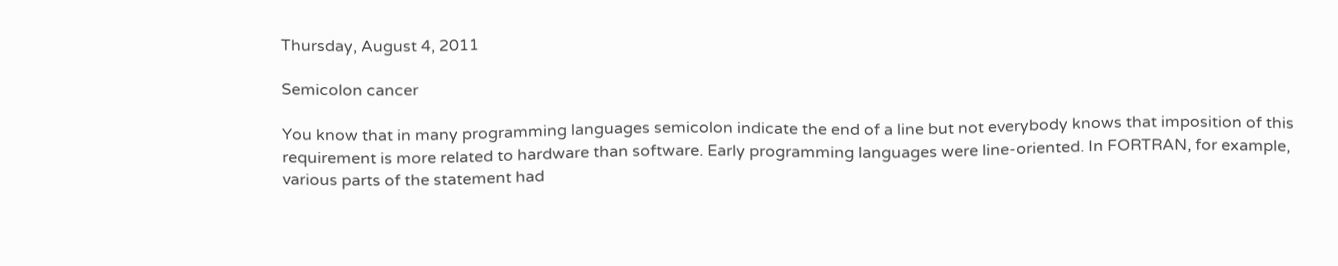Thursday, August 4, 2011

Semicolon cancer

You know that in many programming languages semicolon indicate the end of a line but not everybody knows that imposition of this requirement is more related to hardware than software. Early programming languages were line-oriented. In FORTRAN, for example, various parts of the statement had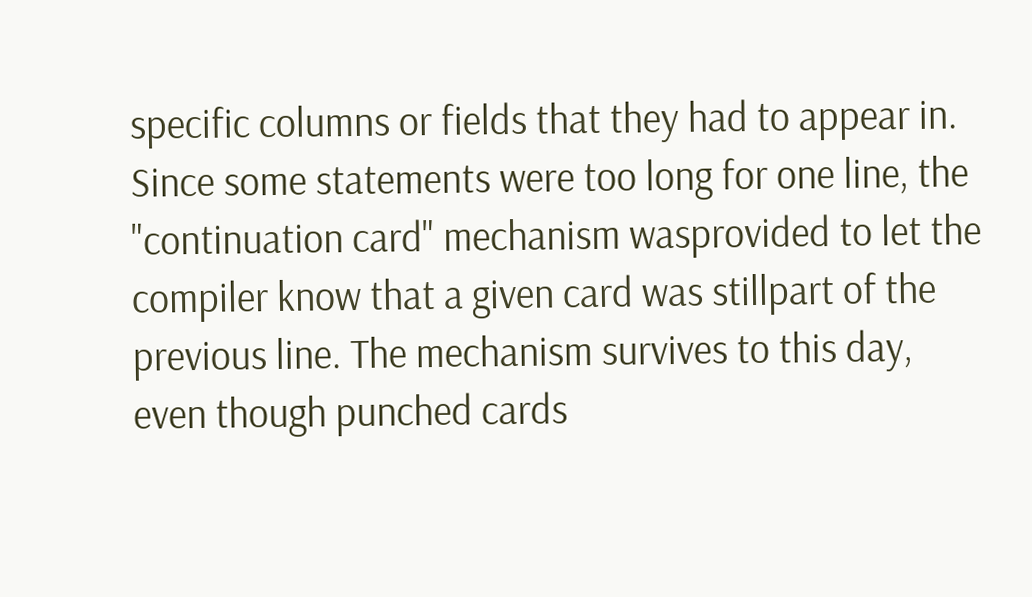specific columns or fields that they had to appear in. Since some statements were too long for one line, the "continuation card" mechanism wasprovided to let the compiler know that a given card was stillpart of the previous line. The mechanism survives to this day, even though punched cards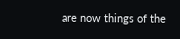are now things of the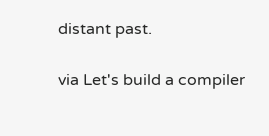distant past.

via Let's build a compiler